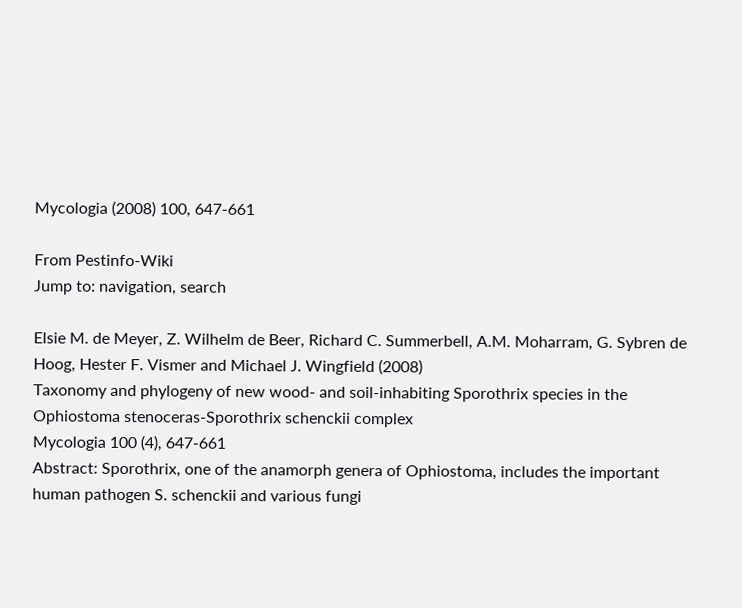Mycologia (2008) 100, 647-661

From Pestinfo-Wiki
Jump to: navigation, search

Elsie M. de Meyer, Z. Wilhelm de Beer, Richard C. Summerbell, A.M. Moharram, G. Sybren de Hoog, Hester F. Vismer and Michael J. Wingfield (2008)
Taxonomy and phylogeny of new wood- and soil-inhabiting Sporothrix species in the Ophiostoma stenoceras-Sporothrix schenckii complex
Mycologia 100 (4), 647-661
Abstract: Sporothrix, one of the anamorph genera of Ophiostoma, includes the important human pathogen S. schenckii and various fungi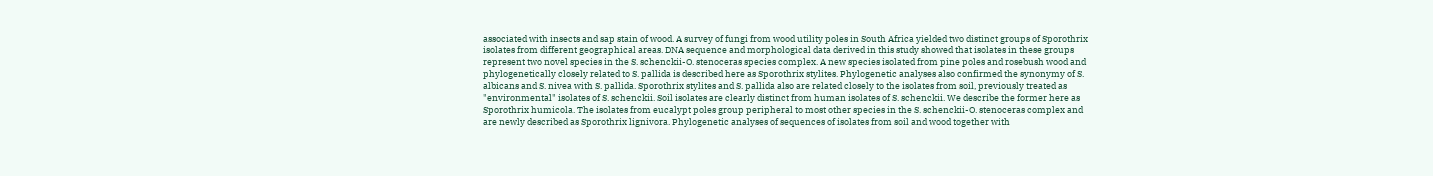associated with insects and sap stain of wood. A survey of fungi from wood utility poles in South Africa yielded two distinct groups of Sporothrix isolates from different geographical areas. DNA sequence and morphological data derived in this study showed that isolates in these groups represent two novel species in the S. schenckii-O. stenoceras species complex. A new species isolated from pine poles and rosebush wood and phylogenetically closely related to S. pallida is described here as Sporothrix stylites. Phylogenetic analyses also confirmed the synonymy of S. albicans and S. nivea with S. pallida. Sporothrix stylites and S. pallida also are related closely to the isolates from soil, previously treated as "environmental" isolates of S. schenckii. Soil isolates are clearly distinct from human isolates of S. schenckii. We describe the former here as Sporothrix humicola. The isolates from eucalypt poles group peripheral to most other species in the S. schenckii-O. stenoceras complex and are newly described as Sporothrix lignivora. Phylogenetic analyses of sequences of isolates from soil and wood together with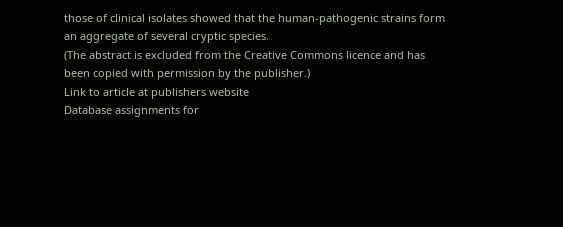those of clinical isolates showed that the human-pathogenic strains form an aggregate of several cryptic species.
(The abstract is excluded from the Creative Commons licence and has been copied with permission by the publisher.)
Link to article at publishers website
Database assignments for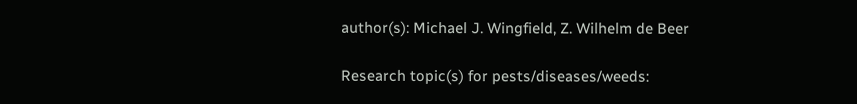author(s): Michael J. Wingfield, Z. Wilhelm de Beer

Research topic(s) for pests/diseases/weeds: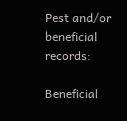Pest and/or beneficial records:

Beneficial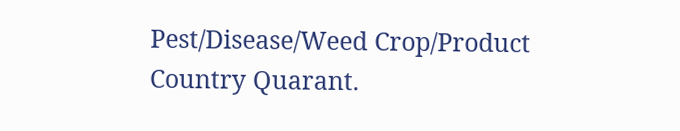Pest/Disease/Weed Crop/Product Country Quarant.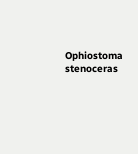Ophiostoma stenoceras